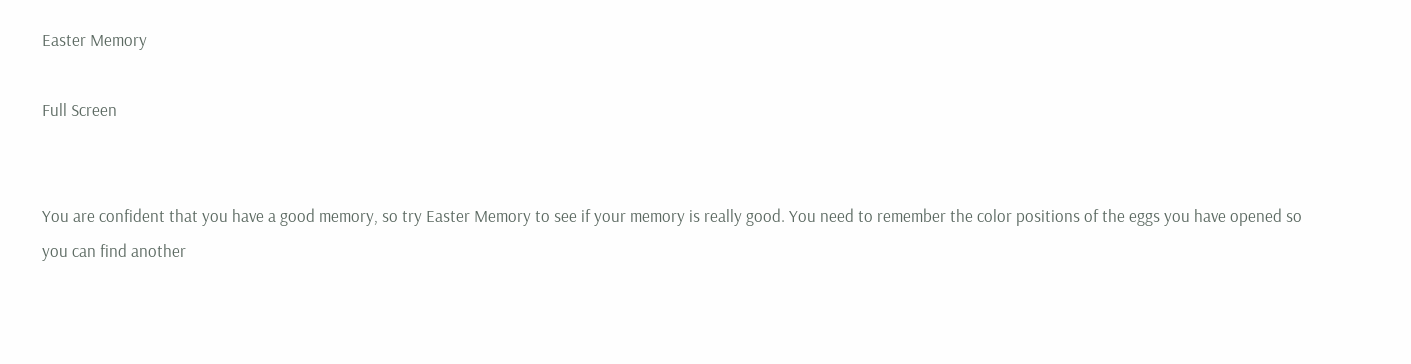Easter Memory

Full Screen


You are confident that you have a good memory, so try Easter Memory to see if your memory is really good. You need to remember the color positions of the eggs you have opened so you can find another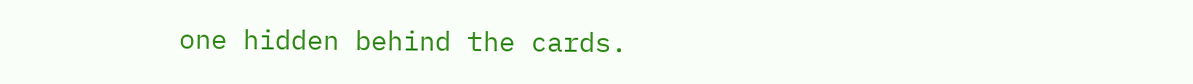one hidden behind the cards.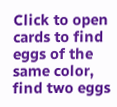Click to open cards to find eggs of the same color, find two eggs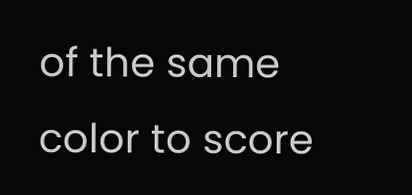of the same color to score